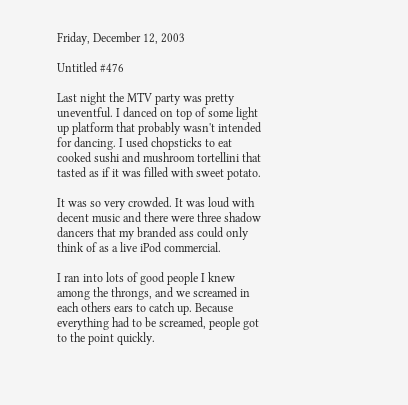Friday, December 12, 2003

Untitled #476

Last night the MTV party was pretty uneventful. I danced on top of some light up platform that probably wasn't intended for dancing. I used chopsticks to eat cooked sushi and mushroom tortellini that tasted as if it was filled with sweet potato.

It was so very crowded. It was loud with decent music and there were three shadow dancers that my branded ass could only think of as a live iPod commercial.

I ran into lots of good people I knew among the throngs, and we screamed in each others ears to catch up. Because everything had to be screamed, people got to the point quickly.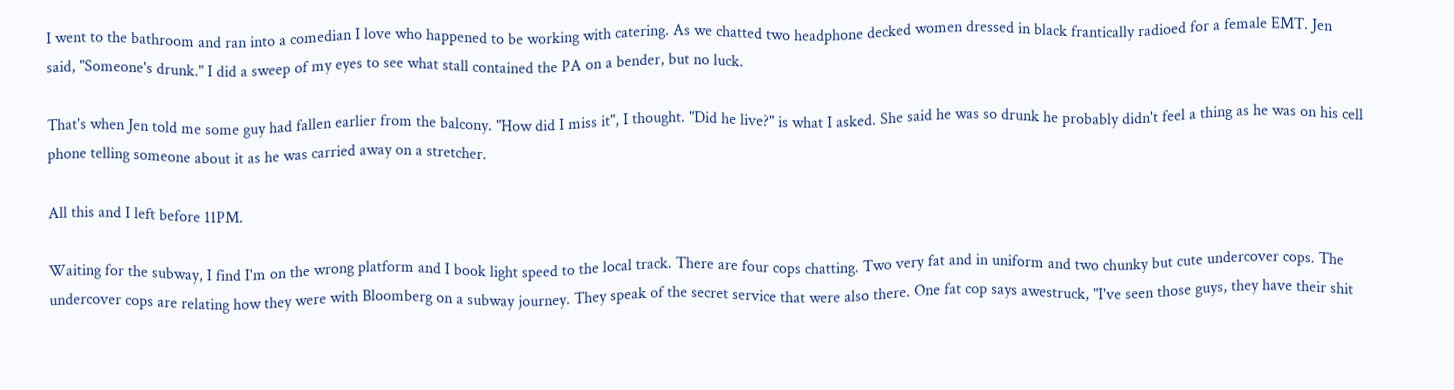I went to the bathroom and ran into a comedian I love who happened to be working with catering. As we chatted two headphone decked women dressed in black frantically radioed for a female EMT. Jen said, "Someone's drunk." I did a sweep of my eyes to see what stall contained the PA on a bender, but no luck.

That's when Jen told me some guy had fallen earlier from the balcony. "How did I miss it", I thought. "Did he live?" is what I asked. She said he was so drunk he probably didn't feel a thing as he was on his cell phone telling someone about it as he was carried away on a stretcher.

All this and I left before 11PM.

Waiting for the subway, I find I'm on the wrong platform and I book light speed to the local track. There are four cops chatting. Two very fat and in uniform and two chunky but cute undercover cops. The undercover cops are relating how they were with Bloomberg on a subway journey. They speak of the secret service that were also there. One fat cop says awestruck, "I've seen those guys, they have their shit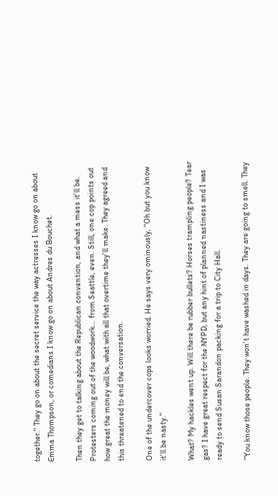together." They go on about the secret service the way actresses I know go on about Emma Thompson, or comedians I know go on about Andres du Bouchet.

Then they get to talking about the Republican convention, and what a mess it'll be. Protesters coming out of the woodwork... from Seattle, even. Still, one cop points out how great the money will be, what with all that overtime they'll make. They agreed and this threatened to end the conversation.

One of the undercover cops looks worried. He says very ominously, "Oh but you know it'll be nasty."

What? My hackles went up. Will there be rubber bullets? Horses trampling people? Tear gas? I have great respect for the NYPD, but any hint of planned nastiness and I was ready to send Susan Sarandon packing for a trip to City Hall.

"You know those people. They won't have washed in days. They are going to smell. They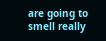are going to smell really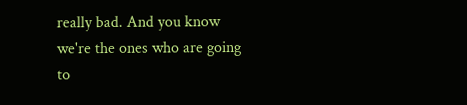really bad. And you know we're the ones who are going to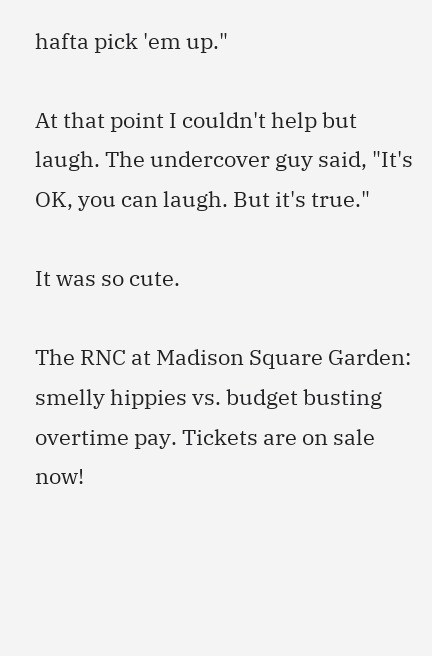hafta pick 'em up."

At that point I couldn't help but laugh. The undercover guy said, "It's OK, you can laugh. But it's true."

It was so cute.

The RNC at Madison Square Garden: smelly hippies vs. budget busting overtime pay. Tickets are on sale now!